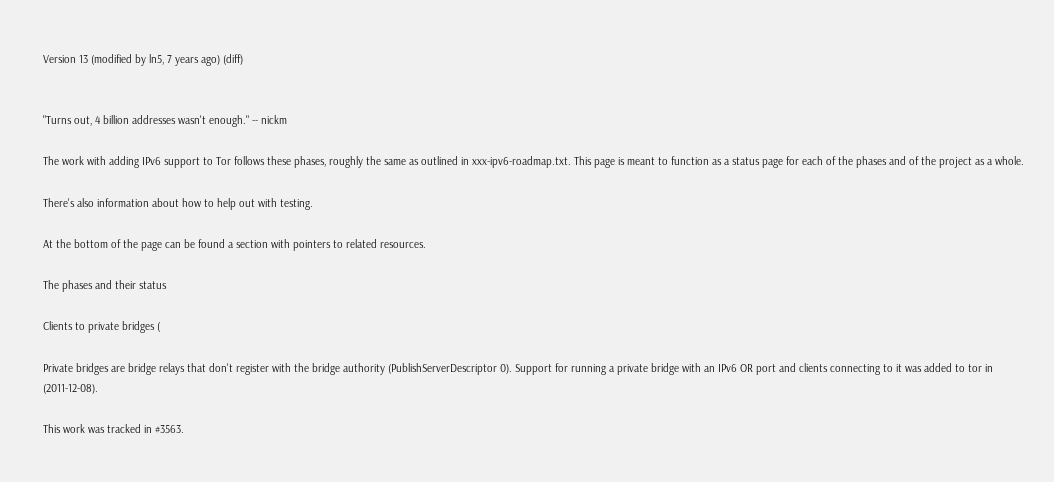Version 13 (modified by ln5, 7 years ago) (diff)


"Turns out, 4 billion addresses wasn't enough." -- nickm

The work with adding IPv6 support to Tor follows these phases, roughly the same as outlined in xxx-ipv6-roadmap.txt. This page is meant to function as a status page for each of the phases and of the project as a whole.

There's also information about how to help out with testing.

At the bottom of the page can be found a section with pointers to related resources.

The phases and their status

Clients to private bridges (

Private bridges are bridge relays that don't register with the bridge authority (PublishServerDescriptor 0). Support for running a private bridge with an IPv6 OR port and clients connecting to it was added to tor in (2011-12-08).

This work was tracked in #3563.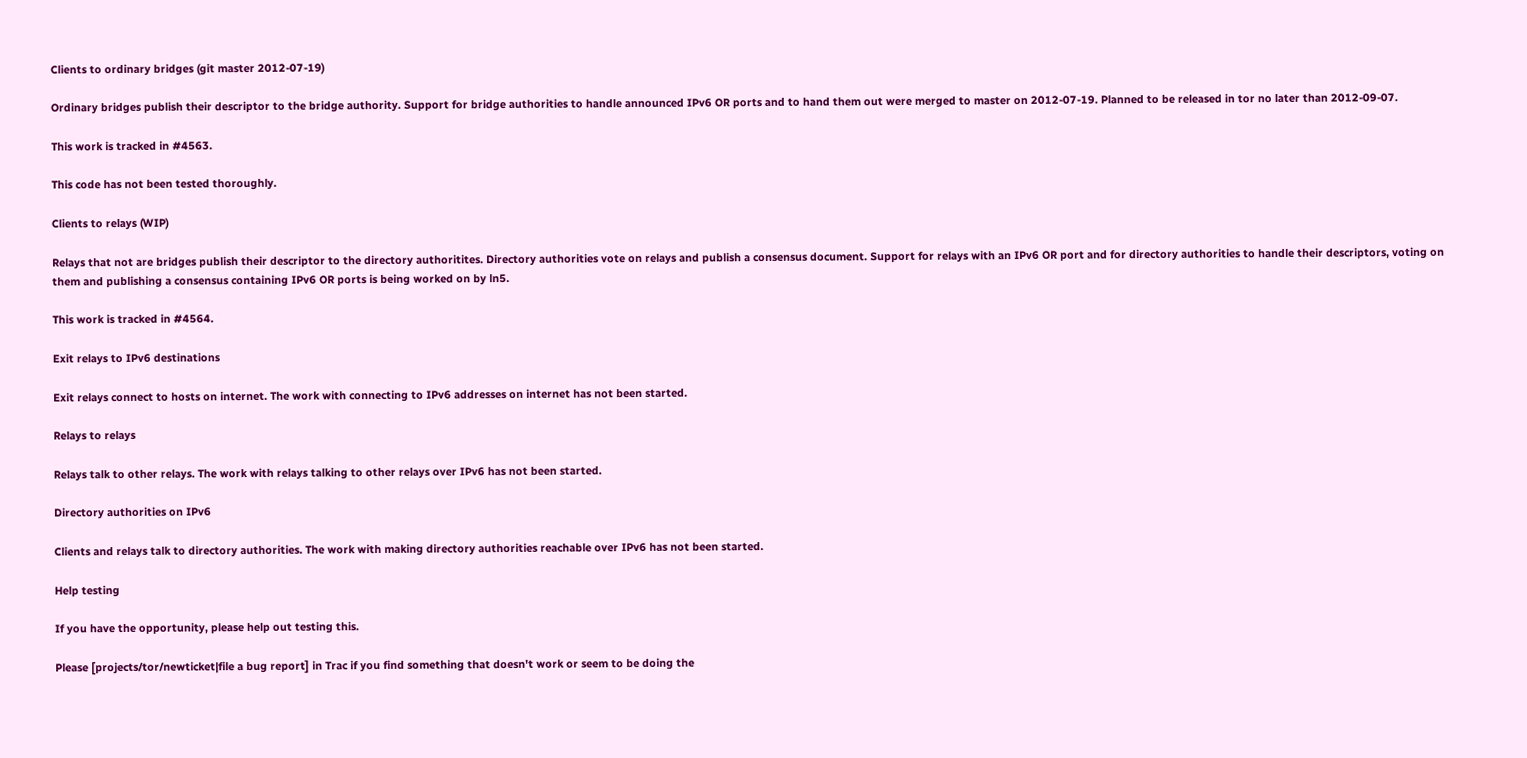Clients to ordinary bridges (git master 2012-07-19)

Ordinary bridges publish their descriptor to the bridge authority. Support for bridge authorities to handle announced IPv6 OR ports and to hand them out were merged to master on 2012-07-19. Planned to be released in tor no later than 2012-09-07.

This work is tracked in #4563.

This code has not been tested thoroughly.

Clients to relays (WIP)

Relays that not are bridges publish their descriptor to the directory authoritites. Directory authorities vote on relays and publish a consensus document. Support for relays with an IPv6 OR port and for directory authorities to handle their descriptors, voting on them and publishing a consensus containing IPv6 OR ports is being worked on by ln5.

This work is tracked in #4564.

Exit relays to IPv6 destinations

Exit relays connect to hosts on internet. The work with connecting to IPv6 addresses on internet has not been started.

Relays to relays

Relays talk to other relays. The work with relays talking to other relays over IPv6 has not been started.

Directory authorities on IPv6

Clients and relays talk to directory authorities. The work with making directory authorities reachable over IPv6 has not been started.

Help testing

If you have the opportunity, please help out testing this.

Please [projects/tor/newticket|file a bug report] in Trac if you find something that doesn't work or seem to be doing the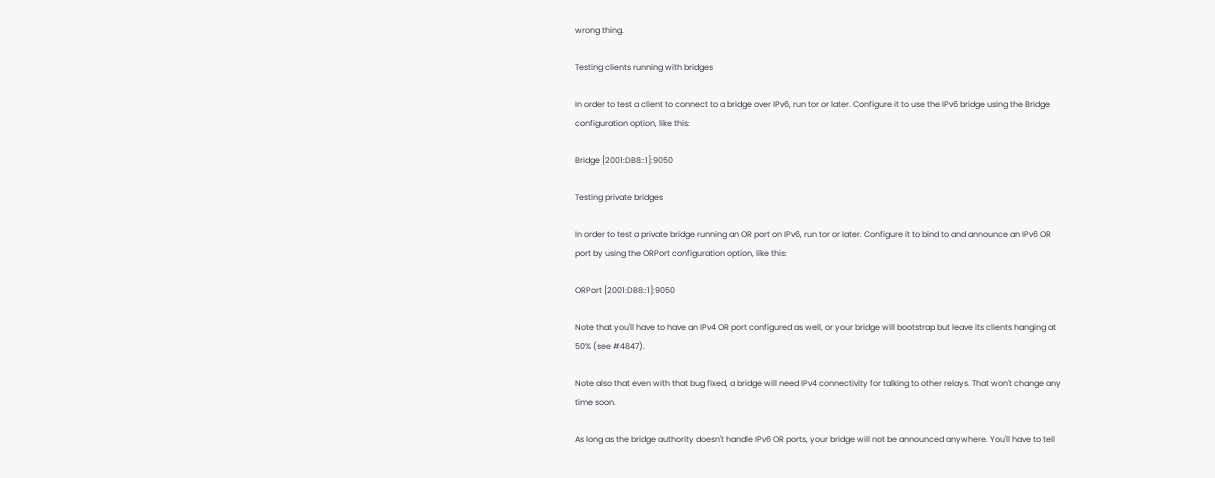wrong thing.

Testing clients running with bridges

In order to test a client to connect to a bridge over IPv6, run tor or later. Configure it to use the IPv6 bridge using the Bridge configuration option, like this:

Bridge [2001:DB8::1]:9050

Testing private bridges

In order to test a private bridge running an OR port on IPv6, run tor or later. Configure it to bind to and announce an IPv6 OR port by using the ORPort configuration option, like this:

ORPort [2001:DB8::1]:9050

Note that you'll have to have an IPv4 OR port configured as well, or your bridge will bootstrap but leave its clients hanging at 50% (see #4847).

Note also that even with that bug fixed, a bridge will need IPv4 connectivity for talking to other relays. That won't change any time soon.

As long as the bridge authority doesn't handle IPv6 OR ports, your bridge will not be announced anywhere. You'll have to tell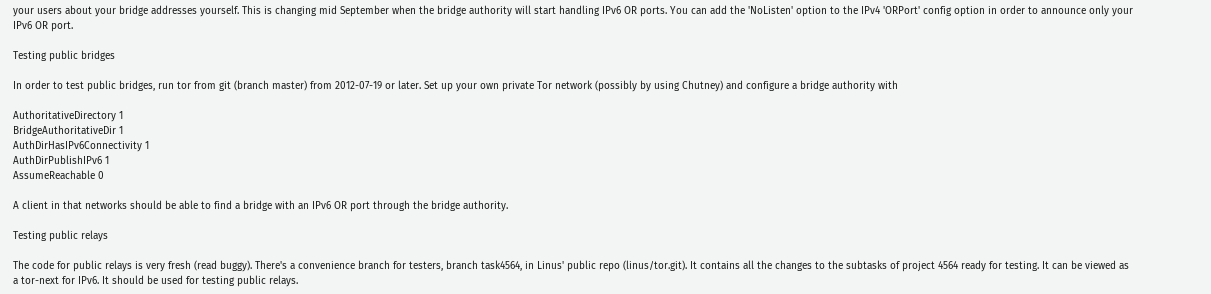your users about your bridge addresses yourself. This is changing mid September when the bridge authority will start handling IPv6 OR ports. You can add the 'NoListen' option to the IPv4 'ORPort' config option in order to announce only your IPv6 OR port.

Testing public bridges

In order to test public bridges, run tor from git (branch master) from 2012-07-19 or later. Set up your own private Tor network (possibly by using Chutney) and configure a bridge authority with

AuthoritativeDirectory 1
BridgeAuthoritativeDir 1
AuthDirHasIPv6Connectivity 1
AuthDirPublishIPv6 1
AssumeReachable 0

A client in that networks should be able to find a bridge with an IPv6 OR port through the bridge authority.

Testing public relays

The code for public relays is very fresh (read buggy). There's a convenience branch for testers, branch task4564, in Linus' public repo (linus/tor.git). It contains all the changes to the subtasks of project 4564 ready for testing. It can be viewed as a tor-next for IPv6. It should be used for testing public relays.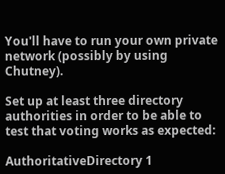You'll have to run your own private network (possibly by using Chutney).

Set up at least three directory authorities in order to be able to test that voting works as expected:

AuthoritativeDirectory 1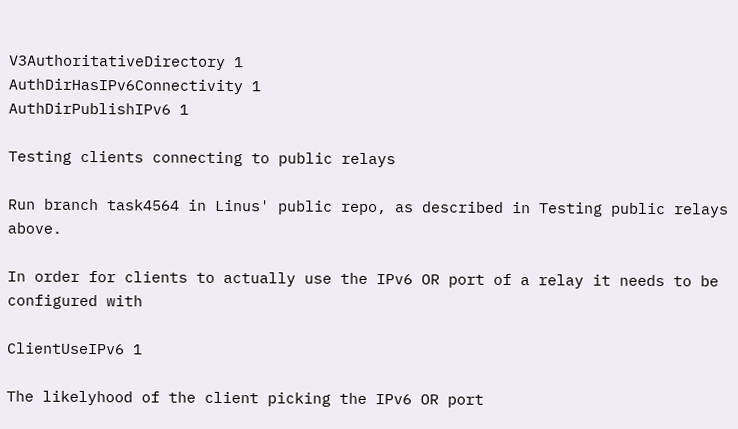V3AuthoritativeDirectory 1
AuthDirHasIPv6Connectivity 1
AuthDirPublishIPv6 1

Testing clients connecting to public relays

Run branch task4564 in Linus' public repo, as described in Testing public relays above.

In order for clients to actually use the IPv6 OR port of a relay it needs to be configured with

ClientUseIPv6 1

The likelyhood of the client picking the IPv6 OR port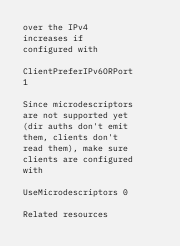over the IPv4 increases if configured with

ClientPreferIPv6ORPort 1

Since microdescriptors are not supported yet (dir auths don't emit them, clients don't read them), make sure clients are configured with

UseMicrodescriptors 0

Related resources